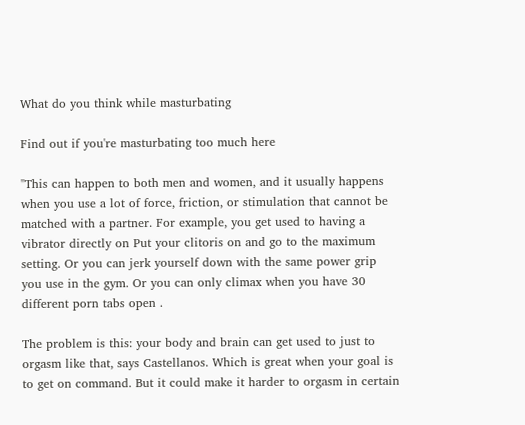What do you think while masturbating

Find out if you're masturbating too much here

"This can happen to both men and women, and it usually happens when you use a lot of force, friction, or stimulation that cannot be matched with a partner. For example, you get used to having a vibrator directly on Put your clitoris on and go to the maximum setting. Or you can jerk yourself down with the same power grip you use in the gym. Or you can only climax when you have 30 different porn tabs open .

The problem is this: your body and brain can get used to just to orgasm like that, says Castellanos. Which is great when your goal is to get on command. But it could make it harder to orgasm in certain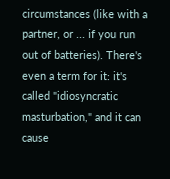circumstances (like with a partner, or ... if you run out of batteries). There's even a term for it: it's called "idiosyncratic masturbation," and it can cause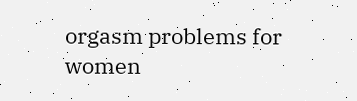orgasm problems for women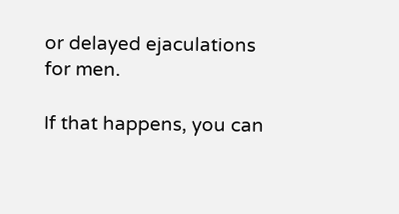or delayed ejaculations for men.

If that happens, you can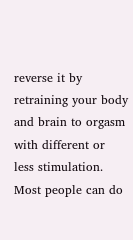reverse it by retraining your body and brain to orgasm with different or less stimulation. Most people can do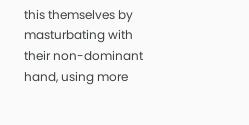this themselves by masturbating with their non-dominant hand, using more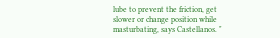lube to prevent the friction, get slower or change position while masturbating, says Castellanos. "